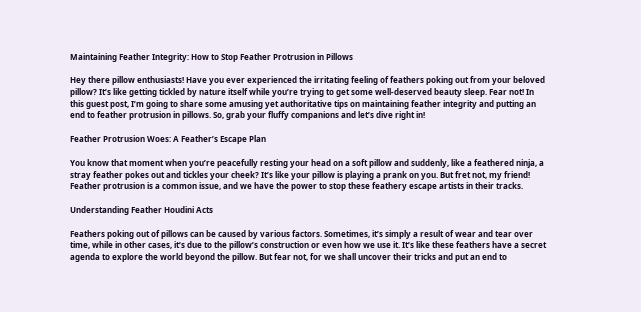Maintaining Feather Integrity: How to Stop Feather Protrusion in Pillows

Hey there pillow enthusiasts! Have you ever experienced the irritating feeling of feathers poking out from your beloved pillow? It’s like getting tickled by nature itself while you’re trying to get some well-deserved beauty sleep. Fear not! In this guest post, I’m going to share some amusing yet authoritative tips on maintaining feather integrity and putting an end to feather protrusion in pillows. So, grab your fluffy companions and let’s dive right in!

Feather Protrusion Woes: A Feather’s Escape Plan

You know that moment when you’re peacefully resting your head on a soft pillow and suddenly, like a feathered ninja, a stray feather pokes out and tickles your cheek? It’s like your pillow is playing a prank on you. But fret not, my friend! Feather protrusion is a common issue, and we have the power to stop these feathery escape artists in their tracks.

Understanding Feather Houdini Acts

Feathers poking out of pillows can be caused by various factors. Sometimes, it’s simply a result of wear and tear over time, while in other cases, it’s due to the pillow’s construction or even how we use it. It’s like these feathers have a secret agenda to explore the world beyond the pillow. But fear not, for we shall uncover their tricks and put an end to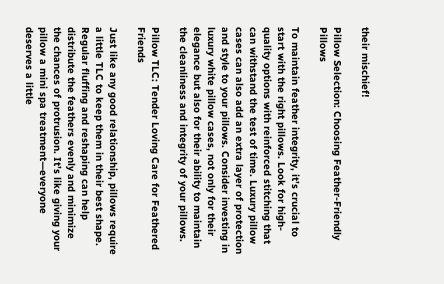their mischief!

Pillow Selection: Choosing Feather-Friendly Pillows

To maintain feather integrity, it’s crucial to start with the right pillows. Look for high-quality options with reinforced stitching that can withstand the test of time. Luxury pillow cases can also add an extra layer of protection and style to your pillows. Consider investing in luxury white pillow cases, not only for their elegance but also for their ability to maintain the cleanliness and integrity of your pillows.

Pillow TLC: Tender Loving Care for Feathered Friends

Just like any good relationship, pillows require a little TLC to keep them in their best shape. Regular fluffing and reshaping can help distribute the feathers evenly and minimize the chances of protrusion. It’s like giving your pillow a mini spa treatment—everyone deserves a little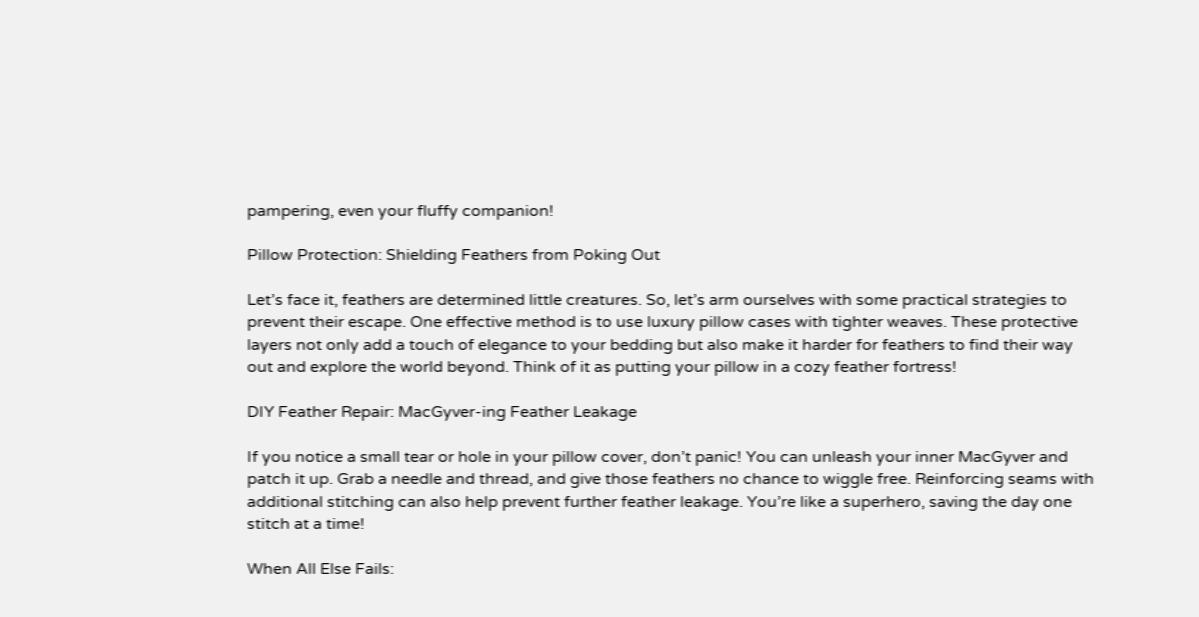pampering, even your fluffy companion!

Pillow Protection: Shielding Feathers from Poking Out

Let’s face it, feathers are determined little creatures. So, let’s arm ourselves with some practical strategies to prevent their escape. One effective method is to use luxury pillow cases with tighter weaves. These protective layers not only add a touch of elegance to your bedding but also make it harder for feathers to find their way out and explore the world beyond. Think of it as putting your pillow in a cozy feather fortress!

DIY Feather Repair: MacGyver-ing Feather Leakage

If you notice a small tear or hole in your pillow cover, don’t panic! You can unleash your inner MacGyver and patch it up. Grab a needle and thread, and give those feathers no chance to wiggle free. Reinforcing seams with additional stitching can also help prevent further feather leakage. You’re like a superhero, saving the day one stitch at a time!

When All Else Fails: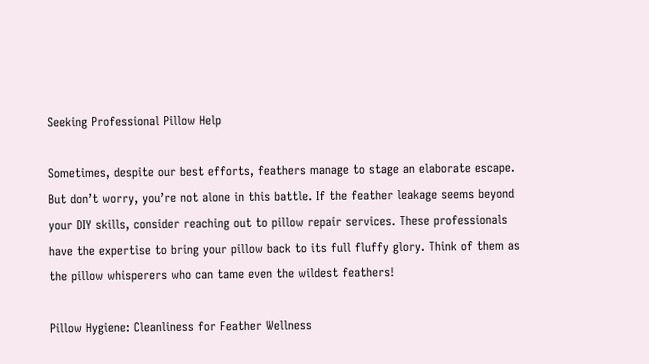Seeking Professional Pillow Help

Sometimes, despite our best efforts, feathers manage to stage an elaborate escape. But don’t worry, you’re not alone in this battle. If the feather leakage seems beyond your DIY skills, consider reaching out to pillow repair services. These professionals have the expertise to bring your pillow back to its full fluffy glory. Think of them as the pillow whisperers who can tame even the wildest feathers!

Pillow Hygiene: Cleanliness for Feather Wellness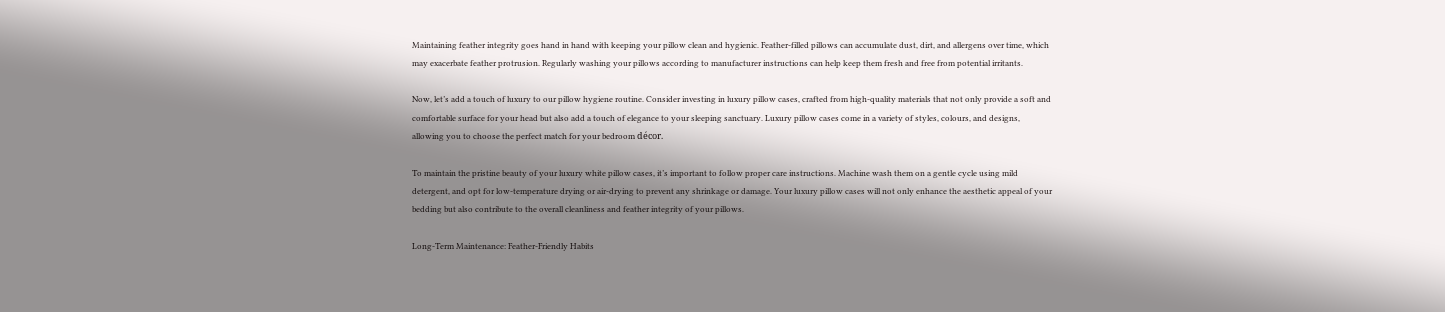Maintaining feather integrity goes hand in hand with keeping your pillow clean and hygienic. Feather-filled pillows can accumulate dust, dirt, and allergens over time, which may exacerbate feather protrusion. Regularly washing your pillows according to manufacturer instructions can help keep them fresh and free from potential irritants.

Now, let’s add a touch of luxury to our pillow hygiene routine. Consider investing in luxury pillow cases, crafted from high-quality materials that not only provide a soft and comfortable surface for your head but also add a touch of elegance to your sleeping sanctuary. Luxury pillow cases come in a variety of styles, colours, and designs, allowing you to choose the perfect match for your bedroom décor.

To maintain the pristine beauty of your luxury white pillow cases, it’s important to follow proper care instructions. Machine wash them on a gentle cycle using mild detergent, and opt for low-temperature drying or air-drying to prevent any shrinkage or damage. Your luxury pillow cases will not only enhance the aesthetic appeal of your bedding but also contribute to the overall cleanliness and feather integrity of your pillows.

Long-Term Maintenance: Feather-Friendly Habits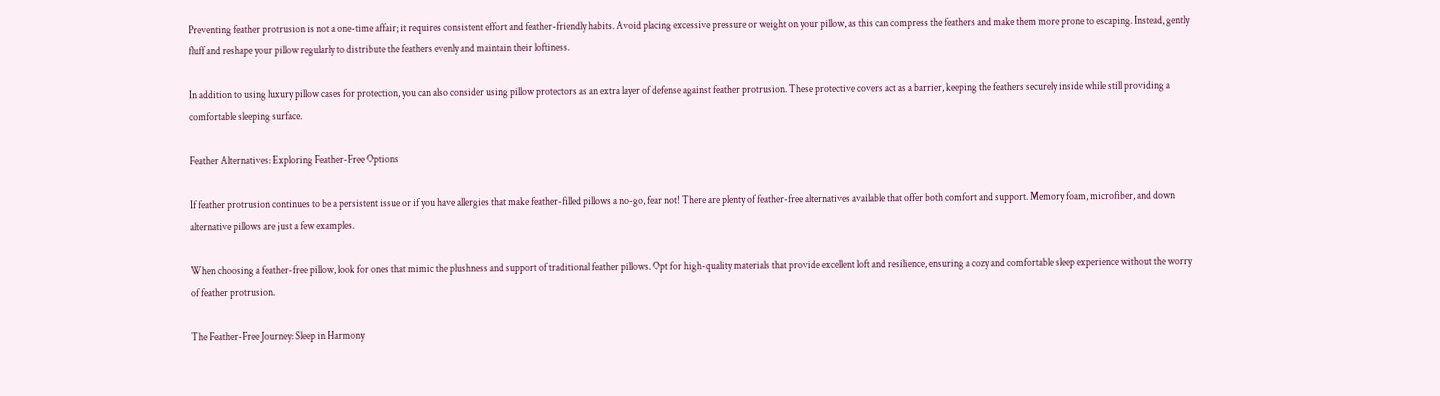Preventing feather protrusion is not a one-time affair; it requires consistent effort and feather-friendly habits. Avoid placing excessive pressure or weight on your pillow, as this can compress the feathers and make them more prone to escaping. Instead, gently fluff and reshape your pillow regularly to distribute the feathers evenly and maintain their loftiness.

In addition to using luxury pillow cases for protection, you can also consider using pillow protectors as an extra layer of defense against feather protrusion. These protective covers act as a barrier, keeping the feathers securely inside while still providing a comfortable sleeping surface.

Feather Alternatives: Exploring Feather-Free Options

If feather protrusion continues to be a persistent issue or if you have allergies that make feather-filled pillows a no-go, fear not! There are plenty of feather-free alternatives available that offer both comfort and support. Memory foam, microfiber, and down alternative pillows are just a few examples.

When choosing a feather-free pillow, look for ones that mimic the plushness and support of traditional feather pillows. Opt for high-quality materials that provide excellent loft and resilience, ensuring a cozy and comfortable sleep experience without the worry of feather protrusion.

The Feather-Free Journey: Sleep in Harmony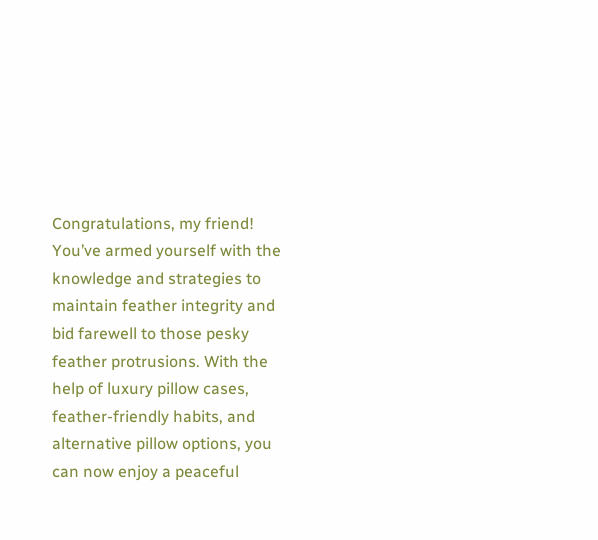Congratulations, my friend! You’ve armed yourself with the knowledge and strategies to maintain feather integrity and bid farewell to those pesky feather protrusions. With the help of luxury pillow cases, feather-friendly habits, and alternative pillow options, you can now enjoy a peaceful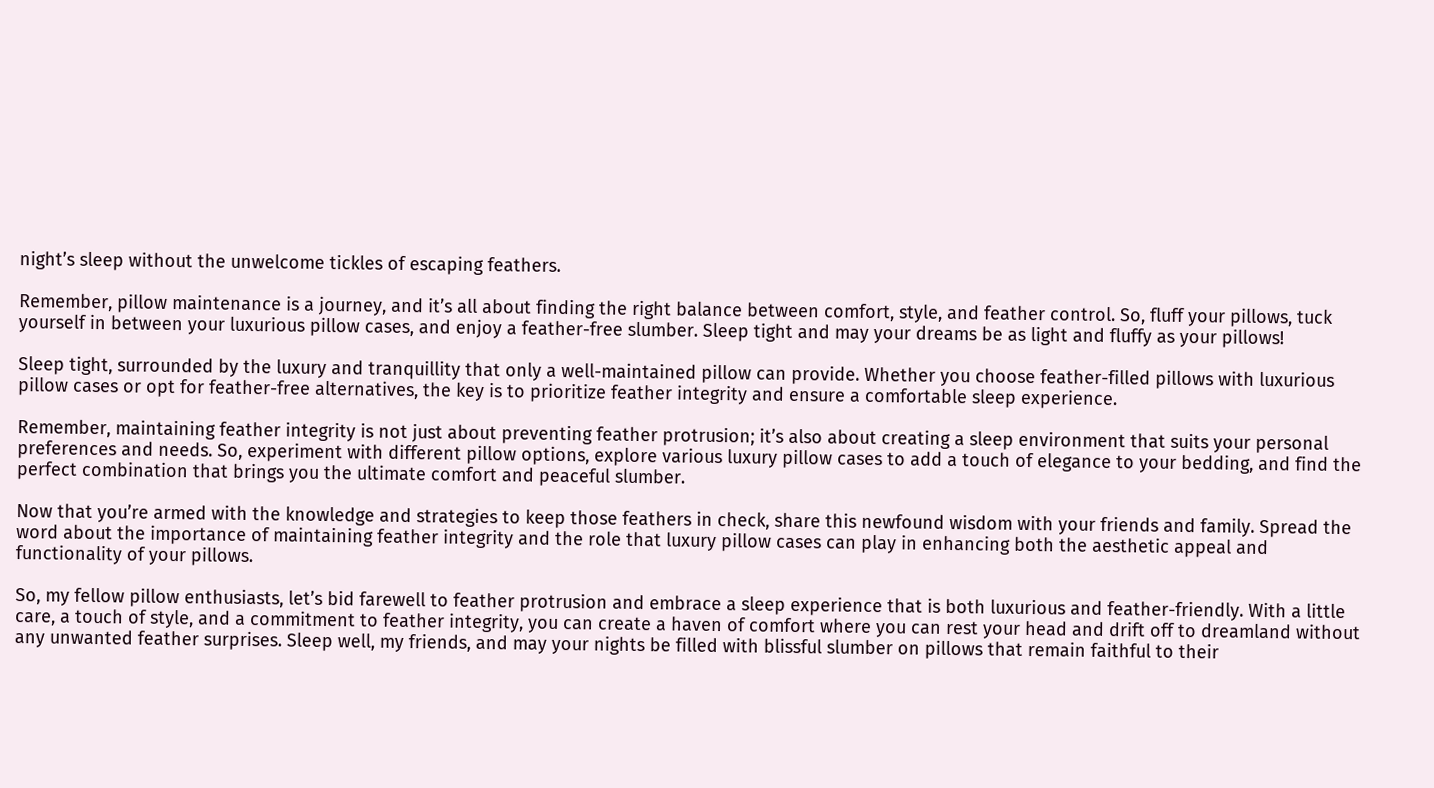night’s sleep without the unwelcome tickles of escaping feathers.

Remember, pillow maintenance is a journey, and it’s all about finding the right balance between comfort, style, and feather control. So, fluff your pillows, tuck yourself in between your luxurious pillow cases, and enjoy a feather-free slumber. Sleep tight and may your dreams be as light and fluffy as your pillows!

Sleep tight, surrounded by the luxury and tranquillity that only a well-maintained pillow can provide. Whether you choose feather-filled pillows with luxurious pillow cases or opt for feather-free alternatives, the key is to prioritize feather integrity and ensure a comfortable sleep experience.

Remember, maintaining feather integrity is not just about preventing feather protrusion; it’s also about creating a sleep environment that suits your personal preferences and needs. So, experiment with different pillow options, explore various luxury pillow cases to add a touch of elegance to your bedding, and find the perfect combination that brings you the ultimate comfort and peaceful slumber.

Now that you’re armed with the knowledge and strategies to keep those feathers in check, share this newfound wisdom with your friends and family. Spread the word about the importance of maintaining feather integrity and the role that luxury pillow cases can play in enhancing both the aesthetic appeal and functionality of your pillows.

So, my fellow pillow enthusiasts, let’s bid farewell to feather protrusion and embrace a sleep experience that is both luxurious and feather-friendly. With a little care, a touch of style, and a commitment to feather integrity, you can create a haven of comfort where you can rest your head and drift off to dreamland without any unwanted feather surprises. Sleep well, my friends, and may your nights be filled with blissful slumber on pillows that remain faithful to their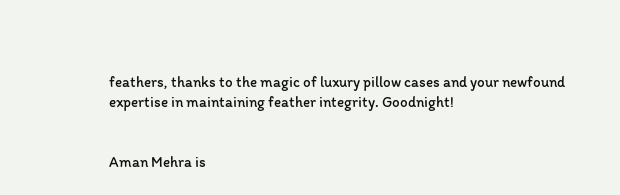feathers, thanks to the magic of luxury pillow cases and your newfound expertise in maintaining feather integrity. Goodnight!


Aman Mehra is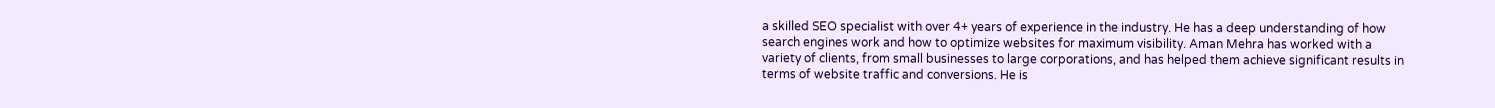a skilled SEO specialist with over 4+ years of experience in the industry. He has a deep understanding of how search engines work and how to optimize websites for maximum visibility. Aman Mehra has worked with a variety of clients, from small businesses to large corporations, and has helped them achieve significant results in terms of website traffic and conversions. He is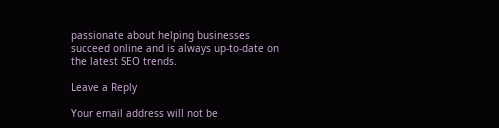passionate about helping businesses succeed online and is always up-to-date on the latest SEO trends.

Leave a Reply

Your email address will not be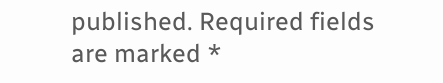published. Required fields are marked *